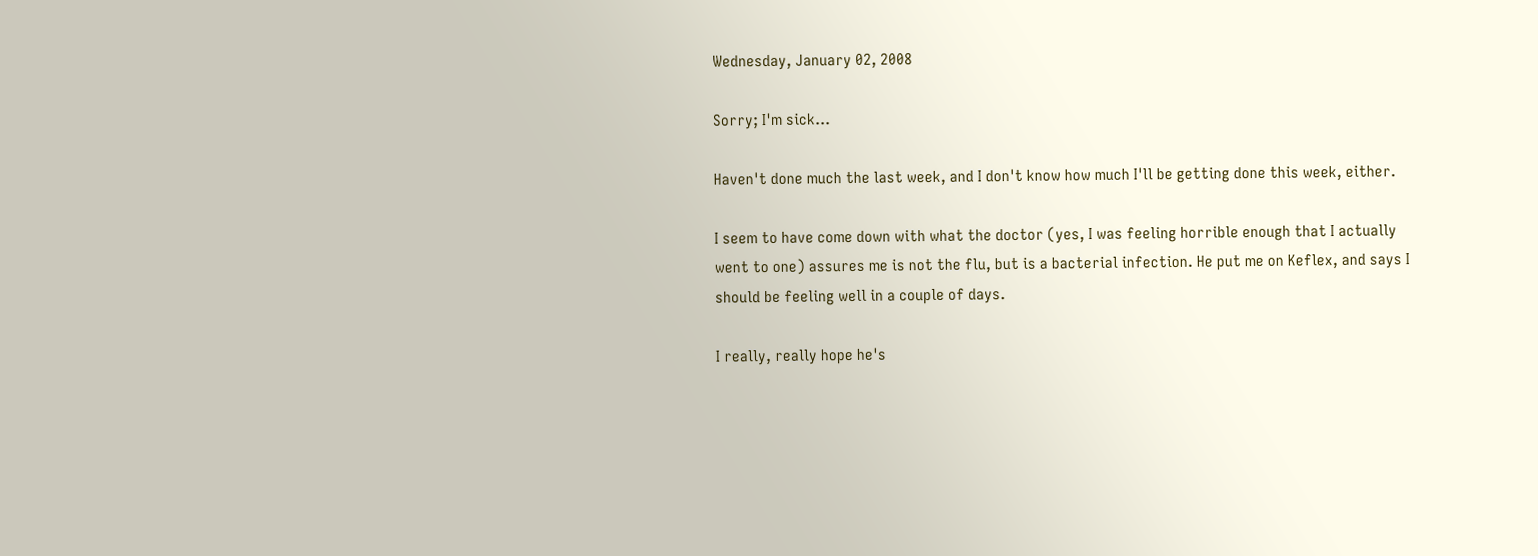Wednesday, January 02, 2008

Sorry; I'm sick...

Haven't done much the last week, and I don't know how much I'll be getting done this week, either.

I seem to have come down with what the doctor (yes, I was feeling horrible enough that I actually went to one) assures me is not the flu, but is a bacterial infection. He put me on Keflex, and says I should be feeling well in a couple of days.

I really, really hope he's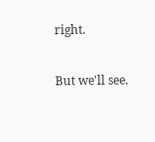right.

But we'll see.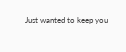Just wanted to keep you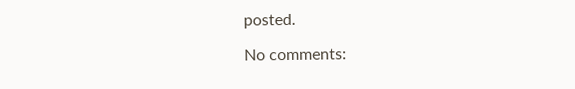posted.

No comments: